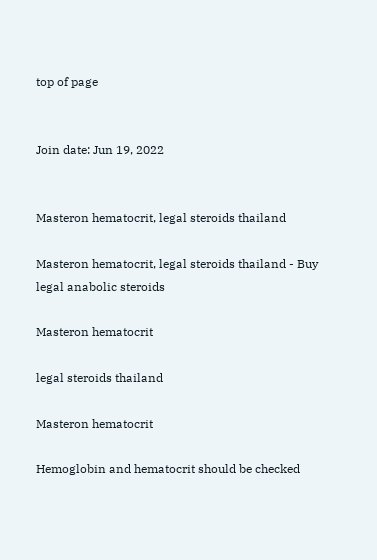top of page


Join date: Jun 19, 2022


Masteron hematocrit, legal steroids thailand

Masteron hematocrit, legal steroids thailand - Buy legal anabolic steroids

Masteron hematocrit

legal steroids thailand

Masteron hematocrit

Hemoglobin and hematocrit should be checked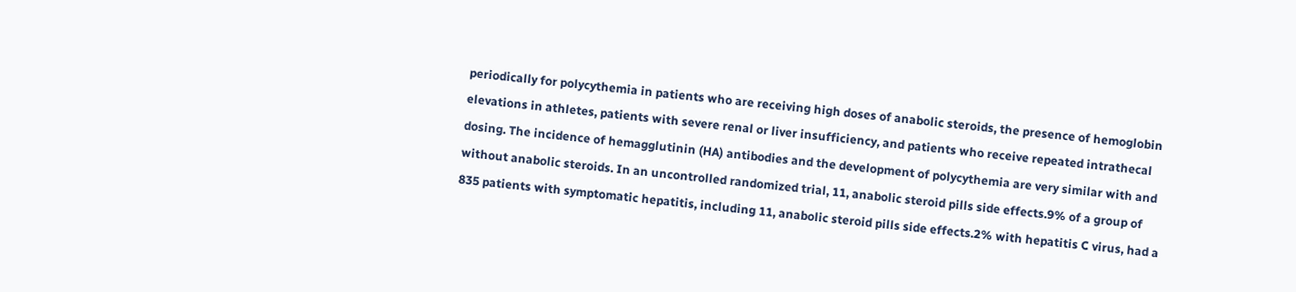periodically for polycythemia in patients who are receiving high doses of anabolic steroids, the presence of hemoglobin elevations in athletes, patients with severe renal or liver insufficiency, and patients who receive repeated intrathecal dosing. The incidence of hemagglutinin (HA) antibodies and the development of polycythemia are very similar with and without anabolic steroids. In an uncontrolled randomized trial, 11, anabolic steroid pills side effects.9% of a group of 835 patients with symptomatic hepatitis, including 11, anabolic steroid pills side effects.2% with hepatitis C virus, had a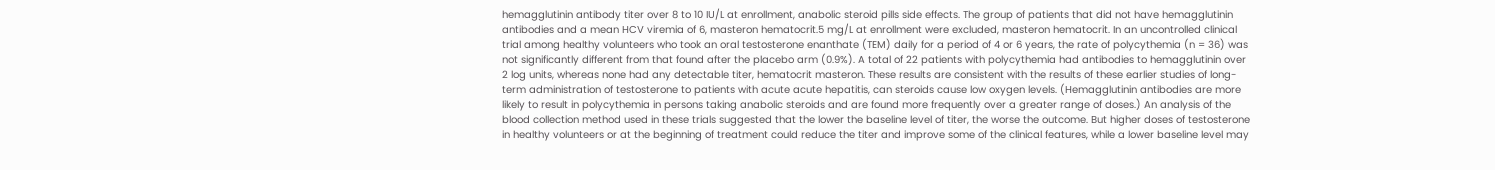hemagglutinin antibody titer over 8 to 10 IU/L at enrollment, anabolic steroid pills side effects. The group of patients that did not have hemagglutinin antibodies and a mean HCV viremia of 6, masteron hematocrit.5 mg/L at enrollment were excluded, masteron hematocrit. In an uncontrolled clinical trial among healthy volunteers who took an oral testosterone enanthate (TEM) daily for a period of 4 or 6 years, the rate of polycythemia (n = 36) was not significantly different from that found after the placebo arm (0.9%). A total of 22 patients with polycythemia had antibodies to hemagglutinin over 2 log units, whereas none had any detectable titer, hematocrit masteron. These results are consistent with the results of these earlier studies of long-term administration of testosterone to patients with acute acute hepatitis, can steroids cause low oxygen levels. (Hemagglutinin antibodies are more likely to result in polycythemia in persons taking anabolic steroids and are found more frequently over a greater range of doses.) An analysis of the blood collection method used in these trials suggested that the lower the baseline level of titer, the worse the outcome. But higher doses of testosterone in healthy volunteers or at the beginning of treatment could reduce the titer and improve some of the clinical features, while a lower baseline level may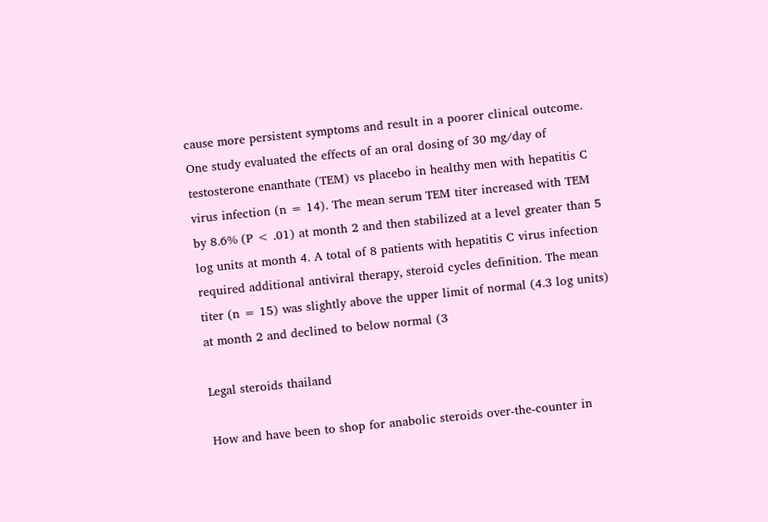cause more persistent symptoms and result in a poorer clinical outcome. One study evaluated the effects of an oral dosing of 30 mg/day of testosterone enanthate (TEM) vs placebo in healthy men with hepatitis C virus infection (n = 14). The mean serum TEM titer increased with TEM by 8.6% (P < .01) at month 2 and then stabilized at a level greater than 5 log units at month 4. A total of 8 patients with hepatitis C virus infection required additional antiviral therapy, steroid cycles definition. The mean titer (n = 15) was slightly above the upper limit of normal (4.3 log units) at month 2 and declined to below normal (3

Legal steroids thailand

How and have been to shop for anabolic steroids over-the-counter in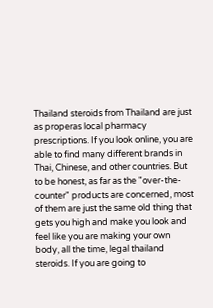Thailand steroids from Thailand are just as properas local pharmacy prescriptions. If you look online, you are able to find many different brands in Thai, Chinese, and other countries. But to be honest, as far as the "over-the-counter" products are concerned, most of them are just the same old thing that gets you high and make you look and feel like you are making your own body, all the time, legal thailand steroids. If you are going to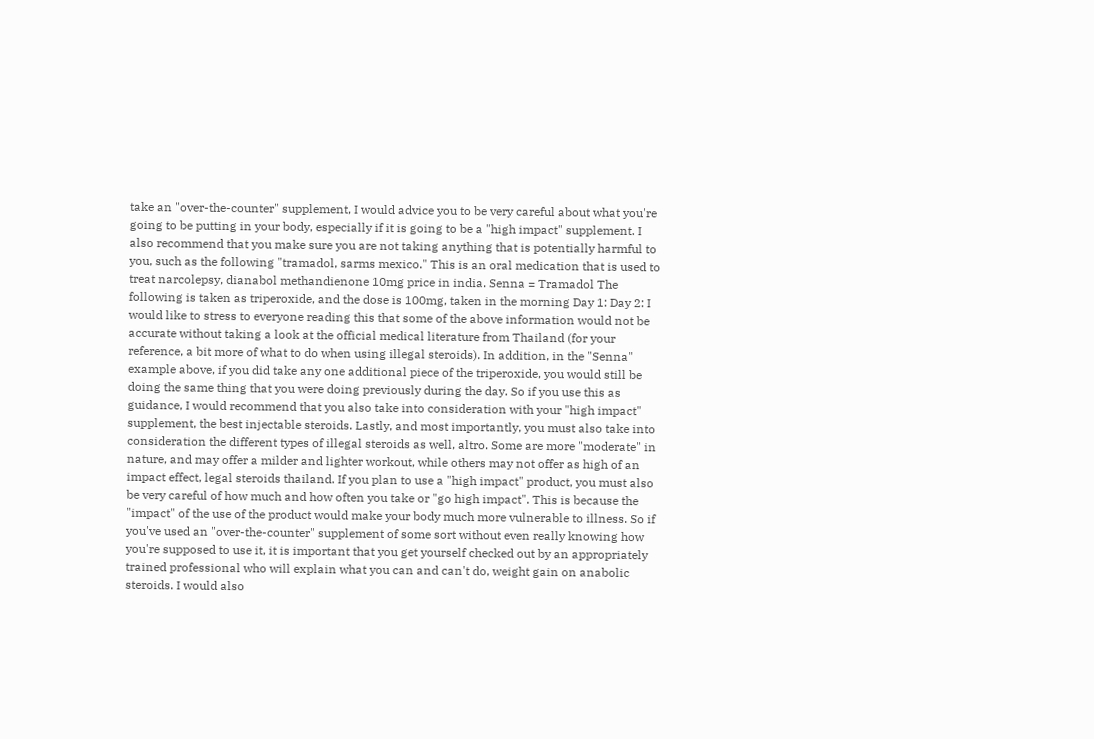take an "over-the-counter" supplement, I would advice you to be very careful about what you're going to be putting in your body, especially if it is going to be a "high impact" supplement. I also recommend that you make sure you are not taking anything that is potentially harmful to you, such as the following "tramadol, sarms mexico." This is an oral medication that is used to treat narcolepsy, dianabol methandienone 10mg price in india. Senna = Tramadol The following is taken as triperoxide, and the dose is 100mg, taken in the morning Day 1: Day 2: I would like to stress to everyone reading this that some of the above information would not be accurate without taking a look at the official medical literature from Thailand (for your reference, a bit more of what to do when using illegal steroids). In addition, in the "Senna" example above, if you did take any one additional piece of the triperoxide, you would still be doing the same thing that you were doing previously during the day. So if you use this as guidance, I would recommend that you also take into consideration with your "high impact" supplement, the best injectable steroids. Lastly, and most importantly, you must also take into consideration the different types of illegal steroids as well, altro. Some are more "moderate" in nature, and may offer a milder and lighter workout, while others may not offer as high of an impact effect, legal steroids thailand. If you plan to use a "high impact" product, you must also be very careful of how much and how often you take or "go high impact". This is because the "impact" of the use of the product would make your body much more vulnerable to illness. So if you've used an "over-the-counter" supplement of some sort without even really knowing how you're supposed to use it, it is important that you get yourself checked out by an appropriately trained professional who will explain what you can and can't do, weight gain on anabolic steroids. I would also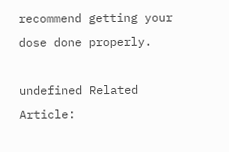recommend getting your dose done properly.

undefined Related Article: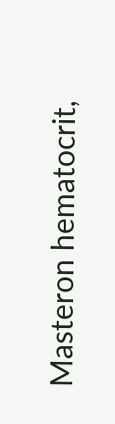Masteron hematocrit,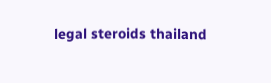legal steroids thailand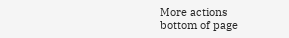More actions
bottom of page